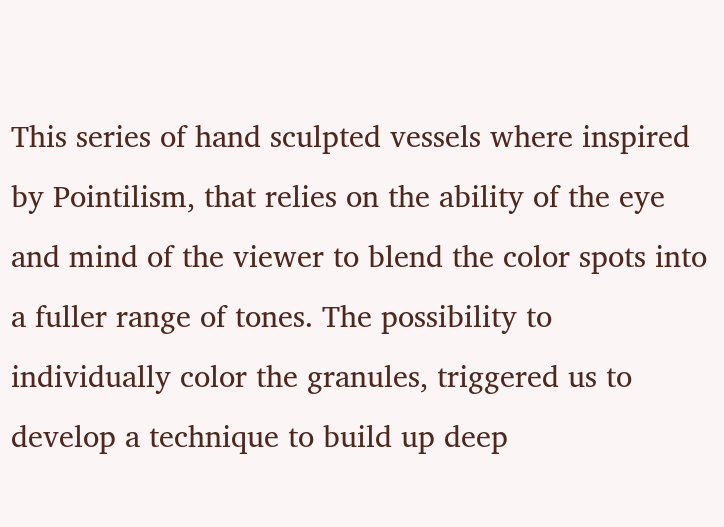This series of hand sculpted vessels where inspired by Pointilism, that relies on the ability of the eye and mind of the viewer to blend the color spots into a fuller range of tones. The possibility to individually color the granules, triggered us to develop a technique to build up deep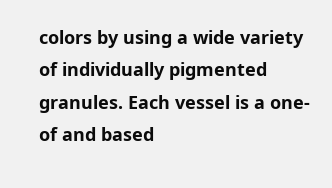colors by using a wide variety of individually pigmented granules. Each vessel is a one-of and based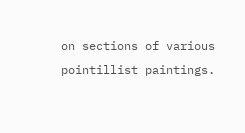on sections of various pointillist paintings.